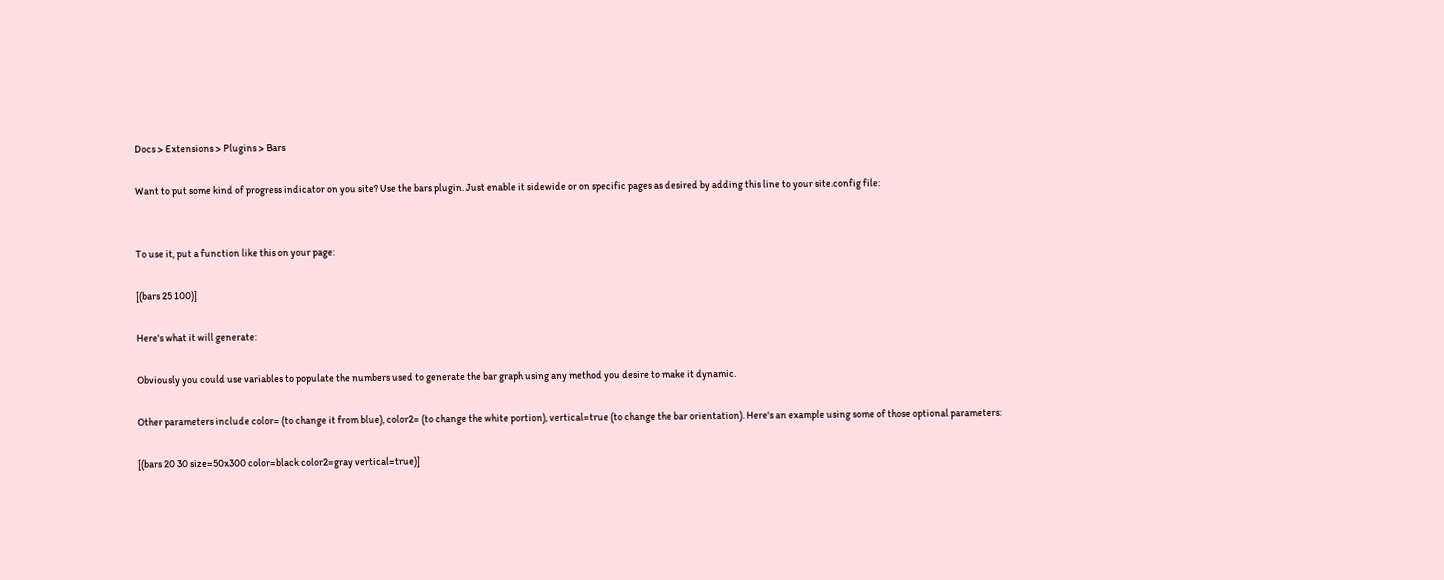Docs > Extensions > Plugins > Bars

Want to put some kind of progress indicator on you site? Use the bars plugin. Just enable it sidewide or on specific pages as desired by adding this line to your site.config file:


To use it, put a function like this on your page:

[(bars 25 100)]

Here's what it will generate:

Obviously you could use variables to populate the numbers used to generate the bar graph using any method you desire to make it dynamic.

Other parameters include color= (to change it from blue), color2= (to change the white portion), vertical=true (to change the bar orientation). Here's an example using some of those optional parameters:

[(bars 20 30 size=50x300 color=black color2=gray vertical=true)]